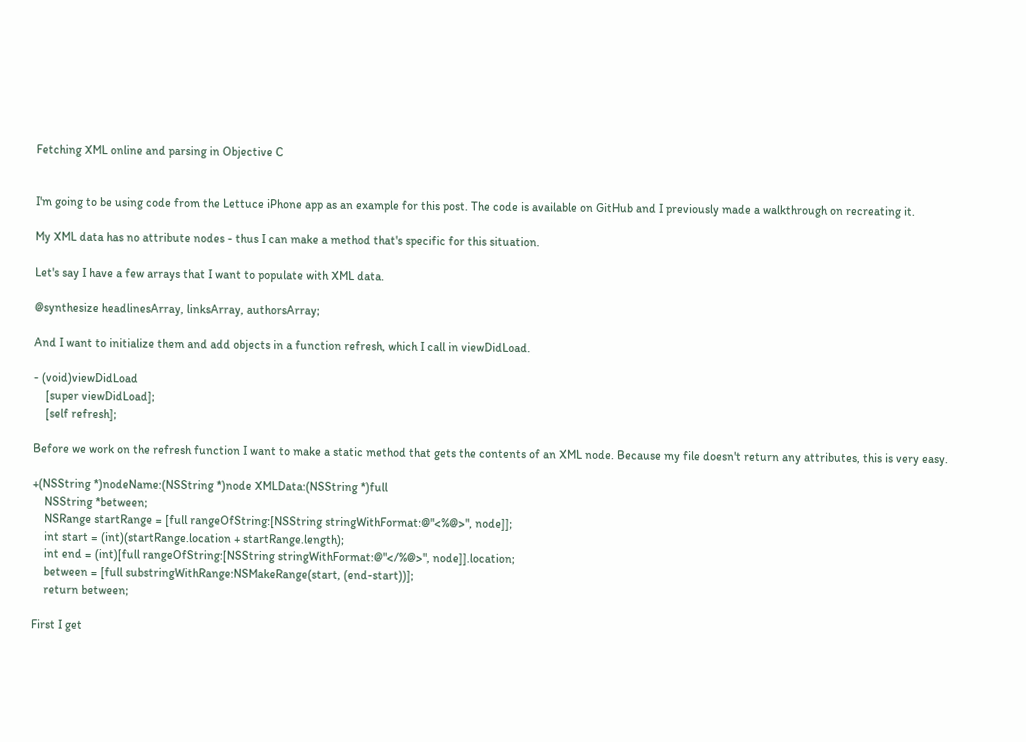Fetching XML online and parsing in Objective C


I'm going to be using code from the Lettuce iPhone app as an example for this post. The code is available on GitHub and I previously made a walkthrough on recreating it.

My XML data has no attribute nodes - thus I can make a method that's specific for this situation.

Let's say I have a few arrays that I want to populate with XML data.

@synthesize headlinesArray, linksArray, authorsArray;

And I want to initialize them and add objects in a function refresh, which I call in viewDidLoad.

- (void)viewDidLoad
    [super viewDidLoad];
    [self refresh];

Before we work on the refresh function I want to make a static method that gets the contents of an XML node. Because my file doesn't return any attributes, this is very easy.

+(NSString *)nodeName:(NSString *)node XMLData:(NSString *)full
    NSString *between;
    NSRange startRange = [full rangeOfString:[NSString stringWithFormat:@"<%@>", node]];
    int start = (int)(startRange.location + startRange.length);
    int end = (int)[full rangeOfString:[NSString stringWithFormat:@"</%@>", node]].location;
    between = [full substringWithRange:NSMakeRange(start, (end-start))];
    return between;

First I get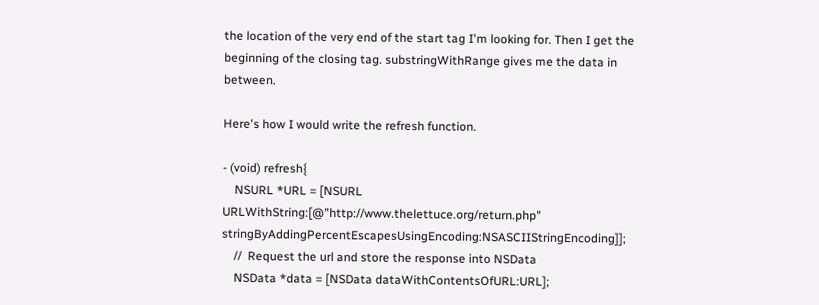the location of the very end of the start tag I'm looking for. Then I get the beginning of the closing tag. substringWithRange gives me the data in between.

Here's how I would write the refresh function.

- (void) refresh{
    NSURL *URL = [NSURL URLWithString:[@"http://www.thelettuce.org/return.php" stringByAddingPercentEscapesUsingEncoding:NSASCIIStringEncoding]];
    //  Request the url and store the response into NSData
    NSData *data = [NSData dataWithContentsOfURL:URL];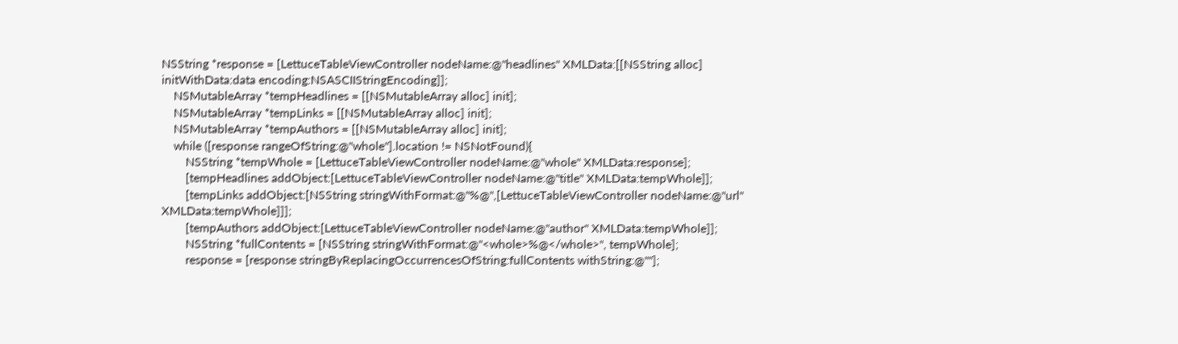NSString *response = [LettuceTableViewController nodeName:@"headlines" XMLData:[[NSString alloc] initWithData:data encoding:NSASCIIStringEncoding]];
    NSMutableArray *tempHeadlines = [[NSMutableArray alloc] init];
    NSMutableArray *tempLinks = [[NSMutableArray alloc] init];
    NSMutableArray *tempAuthors = [[NSMutableArray alloc] init];
    while ([response rangeOfString:@"whole"].location != NSNotFound){
        NSString *tempWhole = [LettuceTableViewController nodeName:@"whole" XMLData:response];
        [tempHeadlines addObject:[LettuceTableViewController nodeName:@"title" XMLData:tempWhole]];
        [tempLinks addObject:[NSString stringWithFormat:@"%@",[LettuceTableViewController nodeName:@"url" XMLData:tempWhole]]];
        [tempAuthors addObject:[LettuceTableViewController nodeName:@"author" XMLData:tempWhole]];
        NSString *fullContents = [NSString stringWithFormat:@"<whole>%@</whole>", tempWhole];
        response = [response stringByReplacingOccurrencesOfString:fullContents withString:@""];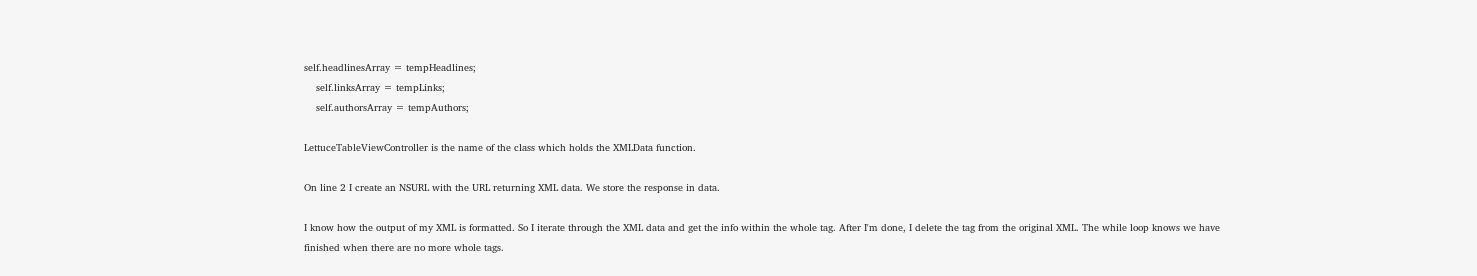self.headlinesArray = tempHeadlines;
    self.linksArray = tempLinks;
    self.authorsArray = tempAuthors;

LettuceTableViewController is the name of the class which holds the XMLData function.

On line 2 I create an NSURL with the URL returning XML data. We store the response in data.

I know how the output of my XML is formatted. So I iterate through the XML data and get the info within the whole tag. After I'm done, I delete the tag from the original XML. The while loop knows we have finished when there are no more whole tags.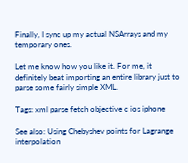Finally, I sync up my actual NSArrays and my temporary ones.

Let me know how you like it. For me, it definitely beat importing an entire library just to parse some fairly simple XML.

Tags: xml parse fetch objective c ios iphone

See also: Using Chebyshev points for Lagrange interpolation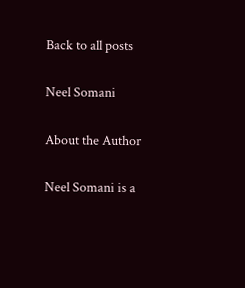Back to all posts

Neel Somani

About the Author

Neel Somani is a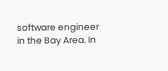software engineer in the Bay Area. In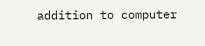addition to computer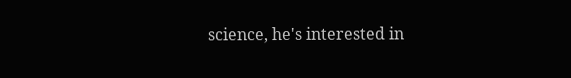science, he's interested in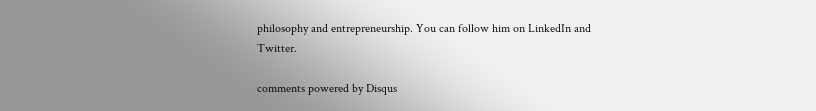philosophy and entrepreneurship. You can follow him on LinkedIn and Twitter.

comments powered by Disqus